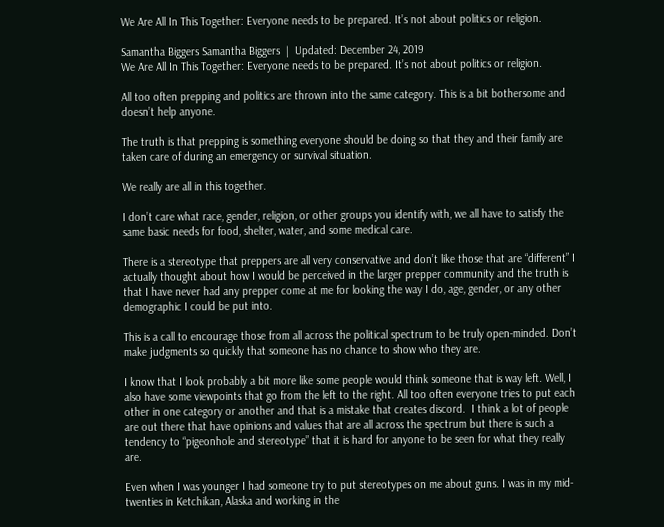We Are All In This Together: Everyone needs to be prepared. It’s not about politics or religion.

Samantha Biggers Samantha Biggers  |  Updated: December 24, 2019
We Are All In This Together: Everyone needs to be prepared. It’s not about politics or religion.

All too often prepping and politics are thrown into the same category. This is a bit bothersome and doesn’t help anyone.

The truth is that prepping is something everyone should be doing so that they and their family are taken care of during an emergency or survival situation.

We really are all in this together.

I don’t care what race, gender, religion, or other groups you identify with, we all have to satisfy the same basic needs for food, shelter, water, and some medical care.

There is a stereotype that preppers are all very conservative and don’t like those that are “different” I actually thought about how I would be perceived in the larger prepper community and the truth is that I have never had any prepper come at me for looking the way I do, age, gender, or any other demographic I could be put into.

This is a call to encourage those from all across the political spectrum to be truly open-minded. Don’t make judgments so quickly that someone has no chance to show who they are.

I know that I look probably a bit more like some people would think someone that is way left. Well, I also have some viewpoints that go from the left to the right. All too often everyone tries to put each other in one category or another and that is a mistake that creates discord.  I think a lot of people are out there that have opinions and values that are all across the spectrum but there is such a tendency to “pigeonhole and stereotype” that it is hard for anyone to be seen for what they really are.

Even when I was younger I had someone try to put stereotypes on me about guns. I was in my mid-twenties in Ketchikan, Alaska and working in the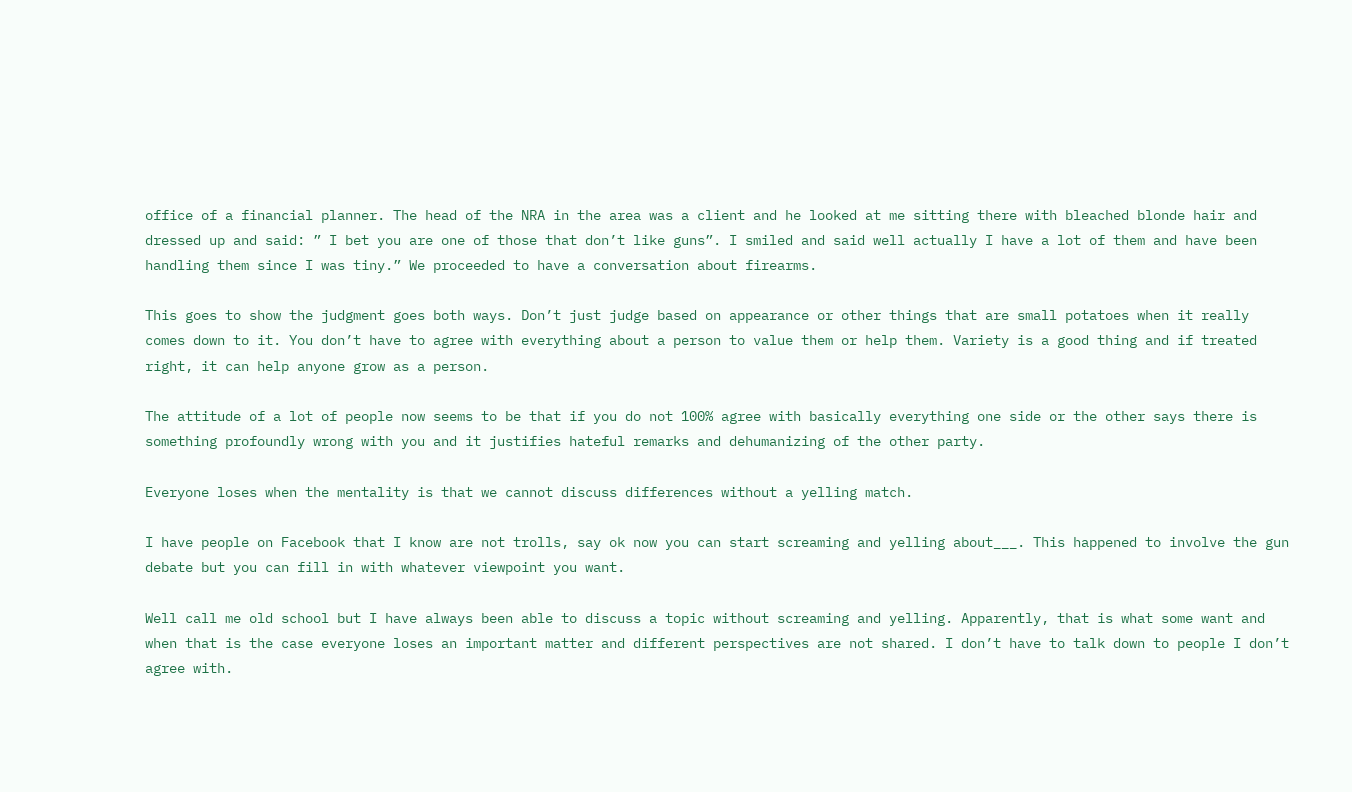office of a financial planner. The head of the NRA in the area was a client and he looked at me sitting there with bleached blonde hair and dressed up and said: ” I bet you are one of those that don’t like guns”. I smiled and said well actually I have a lot of them and have been handling them since I was tiny.” We proceeded to have a conversation about firearms.

This goes to show the judgment goes both ways. Don’t just judge based on appearance or other things that are small potatoes when it really comes down to it. You don’t have to agree with everything about a person to value them or help them. Variety is a good thing and if treated right, it can help anyone grow as a person.

The attitude of a lot of people now seems to be that if you do not 100% agree with basically everything one side or the other says there is something profoundly wrong with you and it justifies hateful remarks and dehumanizing of the other party.

Everyone loses when the mentality is that we cannot discuss differences without a yelling match.

I have people on Facebook that I know are not trolls, say ok now you can start screaming and yelling about___. This happened to involve the gun debate but you can fill in with whatever viewpoint you want.

Well call me old school but I have always been able to discuss a topic without screaming and yelling. Apparently, that is what some want and when that is the case everyone loses an important matter and different perspectives are not shared. I don’t have to talk down to people I don’t agree with.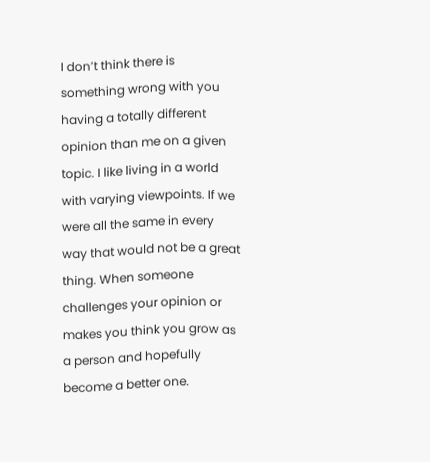I don’t think there is something wrong with you having a totally different opinion than me on a given topic. I like living in a world with varying viewpoints. If we were all the same in every way that would not be a great thing. When someone challenges your opinion or makes you think you grow as a person and hopefully become a better one.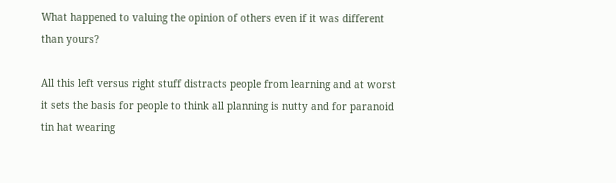What happened to valuing the opinion of others even if it was different than yours?

All this left versus right stuff distracts people from learning and at worst it sets the basis for people to think all planning is nutty and for paranoid tin hat wearing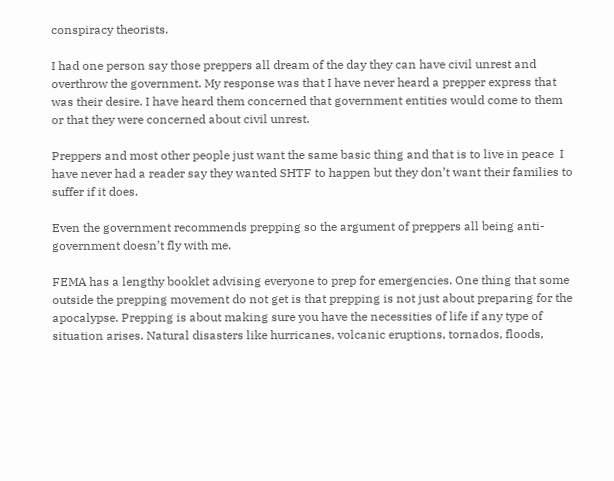conspiracy theorists.

I had one person say those preppers all dream of the day they can have civil unrest and overthrow the government. My response was that I have never heard a prepper express that was their desire. I have heard them concerned that government entities would come to them or that they were concerned about civil unrest.

Preppers and most other people just want the same basic thing and that is to live in peace  I have never had a reader say they wanted SHTF to happen but they don’t want their families to suffer if it does.

Even the government recommends prepping so the argument of preppers all being anti-government doesn’t fly with me.

FEMA has a lengthy booklet advising everyone to prep for emergencies. One thing that some outside the prepping movement do not get is that prepping is not just about preparing for the apocalypse. Prepping is about making sure you have the necessities of life if any type of situation arises. Natural disasters like hurricanes, volcanic eruptions, tornados, floods,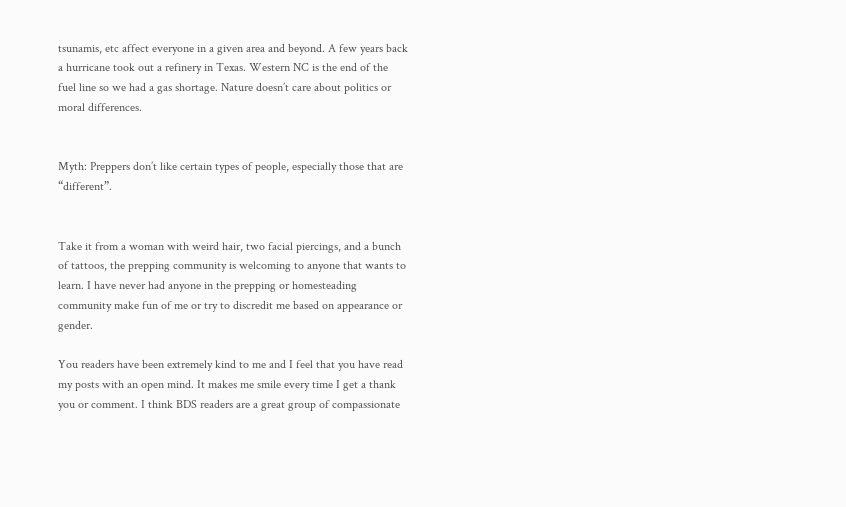tsunamis, etc affect everyone in a given area and beyond. A few years back a hurricane took out a refinery in Texas. Western NC is the end of the fuel line so we had a gas shortage. Nature doesn’t care about politics or moral differences.


Myth: Preppers don’t like certain types of people, especially those that are “different”.


Take it from a woman with weird hair, two facial piercings, and a bunch of tattoos, the prepping community is welcoming to anyone that wants to learn. I have never had anyone in the prepping or homesteading community make fun of me or try to discredit me based on appearance or gender.

You readers have been extremely kind to me and I feel that you have read my posts with an open mind. It makes me smile every time I get a thank you or comment. I think BDS readers are a great group of compassionate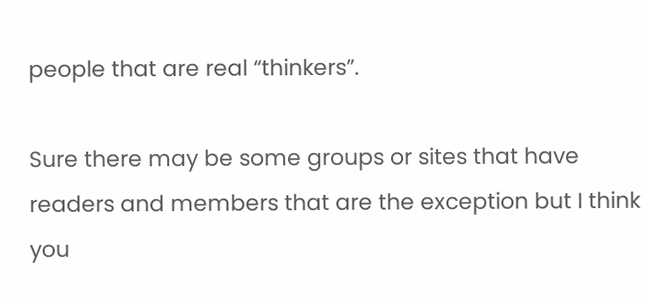people that are real “thinkers”.

Sure there may be some groups or sites that have readers and members that are the exception but I think you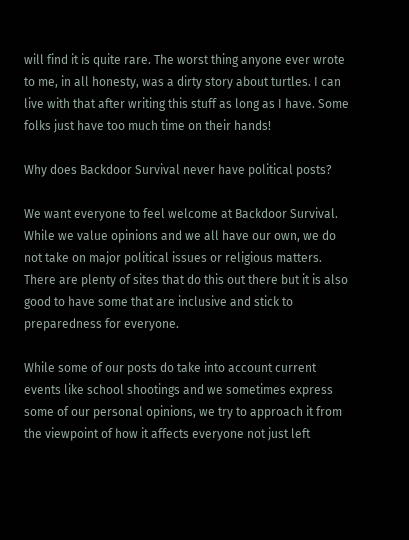will find it is quite rare. The worst thing anyone ever wrote to me, in all honesty, was a dirty story about turtles. I can live with that after writing this stuff as long as I have. Some folks just have too much time on their hands!

Why does Backdoor Survival never have political posts?

We want everyone to feel welcome at Backdoor Survival. While we value opinions and we all have our own, we do not take on major political issues or religious matters. There are plenty of sites that do this out there but it is also good to have some that are inclusive and stick to preparedness for everyone.

While some of our posts do take into account current events like school shootings and we sometimes express some of our personal opinions, we try to approach it from the viewpoint of how it affects everyone not just left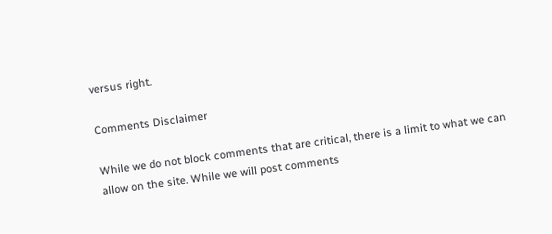versus right.

Comments Disclaimer

While we do not block comments that are critical, there is a limit to what we can allow on the site. While we will post comments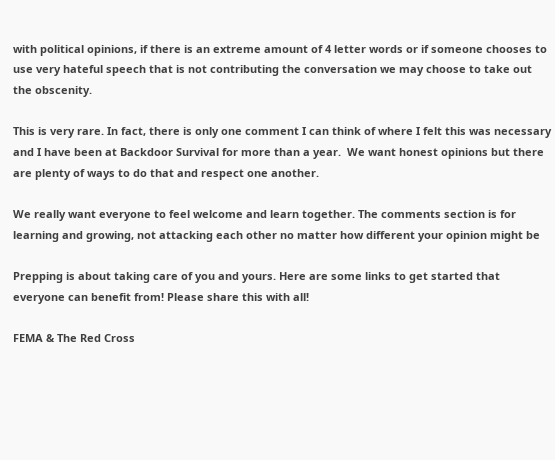with political opinions, if there is an extreme amount of 4 letter words or if someone chooses to use very hateful speech that is not contributing the conversation we may choose to take out the obscenity.

This is very rare. In fact, there is only one comment I can think of where I felt this was necessary and I have been at Backdoor Survival for more than a year.  We want honest opinions but there are plenty of ways to do that and respect one another.

We really want everyone to feel welcome and learn together. The comments section is for learning and growing, not attacking each other no matter how different your opinion might be

Prepping is about taking care of you and yours. Here are some links to get started that everyone can benefit from! Please share this with all!

FEMA & The Red Cross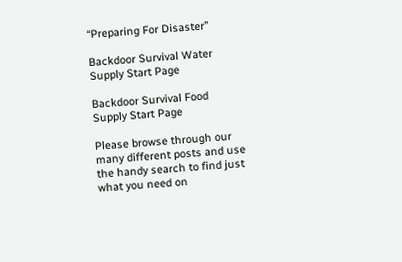“Preparing For Disaster”

Backdoor Survival Water Supply Start Page

Backdoor Survival Food Supply Start Page

Please browse through our many different posts and use the handy search to find just what you need on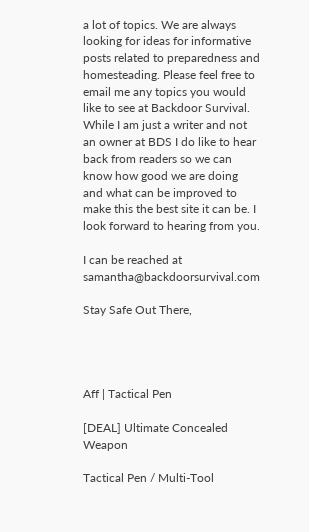a lot of topics. We are always looking for ideas for informative posts related to preparedness and homesteading. Please feel free to email me any topics you would like to see at Backdoor Survival.  While I am just a writer and not an owner at BDS I do like to hear back from readers so we can know how good we are doing and what can be improved to make this the best site it can be. I look forward to hearing from you.

I can be reached at samantha@backdoorsurvival.com

Stay Safe Out There,




Aff | Tactical Pen

[DEAL] Ultimate Concealed Weapon

Tactical Pen / Multi-Tool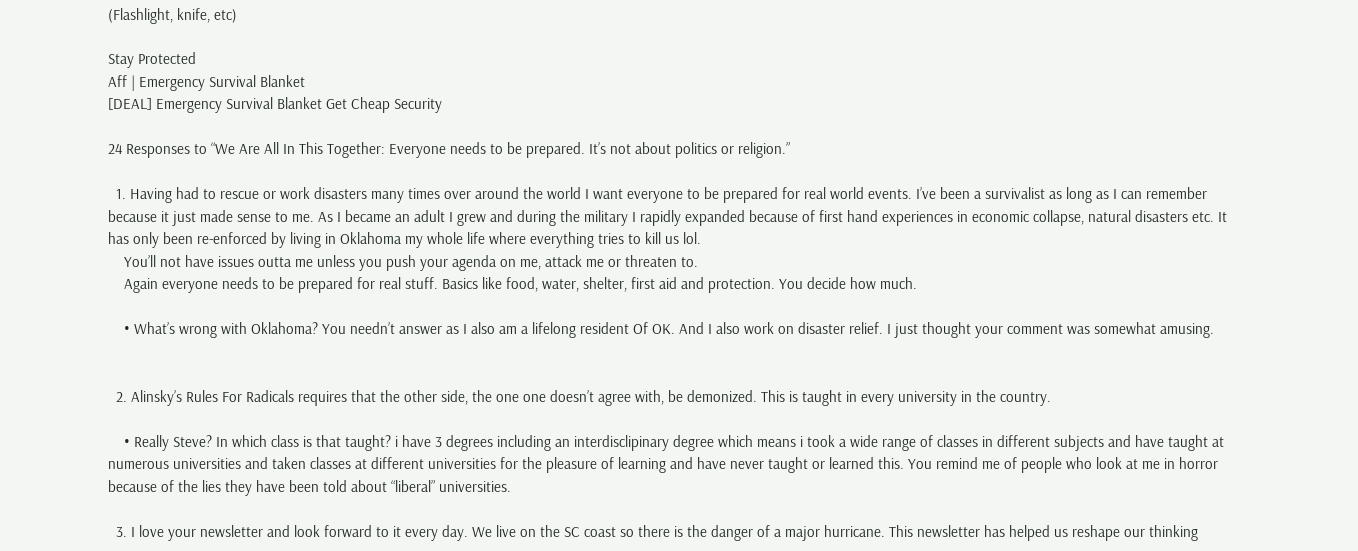(Flashlight, knife, etc)

Stay Protected
Aff | Emergency Survival Blanket
[DEAL] Emergency Survival Blanket Get Cheap Security

24 Responses to “We Are All In This Together: Everyone needs to be prepared. It’s not about politics or religion.”

  1. Having had to rescue or work disasters many times over around the world I want everyone to be prepared for real world events. I’ve been a survivalist as long as I can remember because it just made sense to me. As I became an adult I grew and during the military I rapidly expanded because of first hand experiences in economic collapse, natural disasters etc. It has only been re-enforced by living in Oklahoma my whole life where everything tries to kill us lol.
    You’ll not have issues outta me unless you push your agenda on me, attack me or threaten to.
    Again everyone needs to be prepared for real stuff. Basics like food, water, shelter, first aid and protection. You decide how much.

    • What’s wrong with Oklahoma? You needn’t answer as I also am a lifelong resident Of OK. And I also work on disaster relief. I just thought your comment was somewhat amusing.


  2. Alinsky’s Rules For Radicals requires that the other side, the one one doesn’t agree with, be demonized. This is taught in every university in the country.

    • Really Steve? In which class is that taught? i have 3 degrees including an interdisclipinary degree which means i took a wide range of classes in different subjects and have taught at numerous universities and taken classes at different universities for the pleasure of learning and have never taught or learned this. You remind me of people who look at me in horror because of the lies they have been told about “liberal” universities.

  3. I love your newsletter and look forward to it every day. We live on the SC coast so there is the danger of a major hurricane. This newsletter has helped us reshape our thinking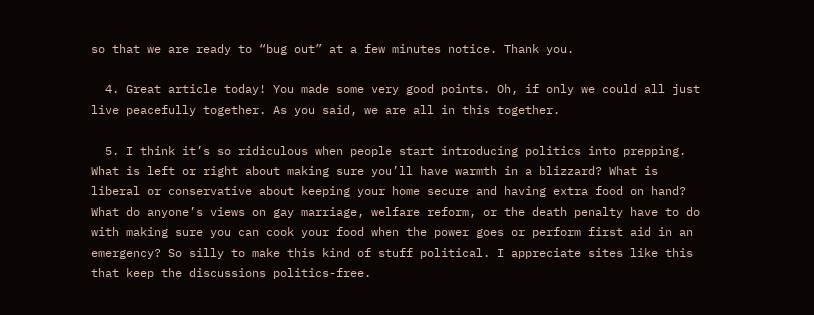so that we are ready to “bug out” at a few minutes notice. Thank you.

  4. Great article today! You made some very good points. Oh, if only we could all just live peacefully together. As you said, we are all in this together.

  5. I think it’s so ridiculous when people start introducing politics into prepping. What is left or right about making sure you’ll have warmth in a blizzard? What is liberal or conservative about keeping your home secure and having extra food on hand? What do anyone’s views on gay marriage, welfare reform, or the death penalty have to do with making sure you can cook your food when the power goes or perform first aid in an emergency? So silly to make this kind of stuff political. I appreciate sites like this that keep the discussions politics-free.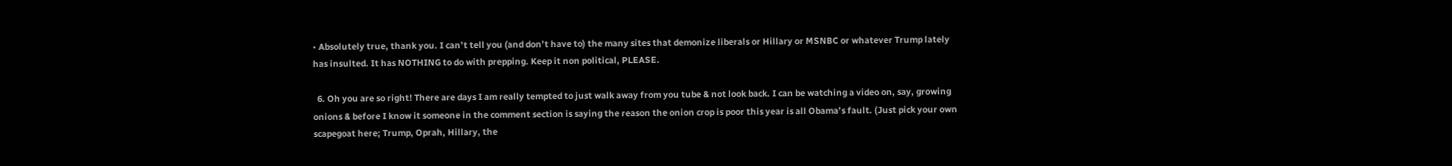• Absolutely true, thank you. I can’t tell you (and don’t have to) the many sites that demonize liberals or Hillary or MSNBC or whatever Trump lately has insulted. It has NOTHING to do with prepping. Keep it non political, PLEASE.

  6. Oh you are so right! There are days I am really tempted to just walk away from you tube & not look back. I can be watching a video on, say, growing onions & before I know it someone in the comment section is saying the reason the onion crop is poor this year is all Obama’s fault. (Just pick your own scapegoat here; Trump, Oprah, Hillary, the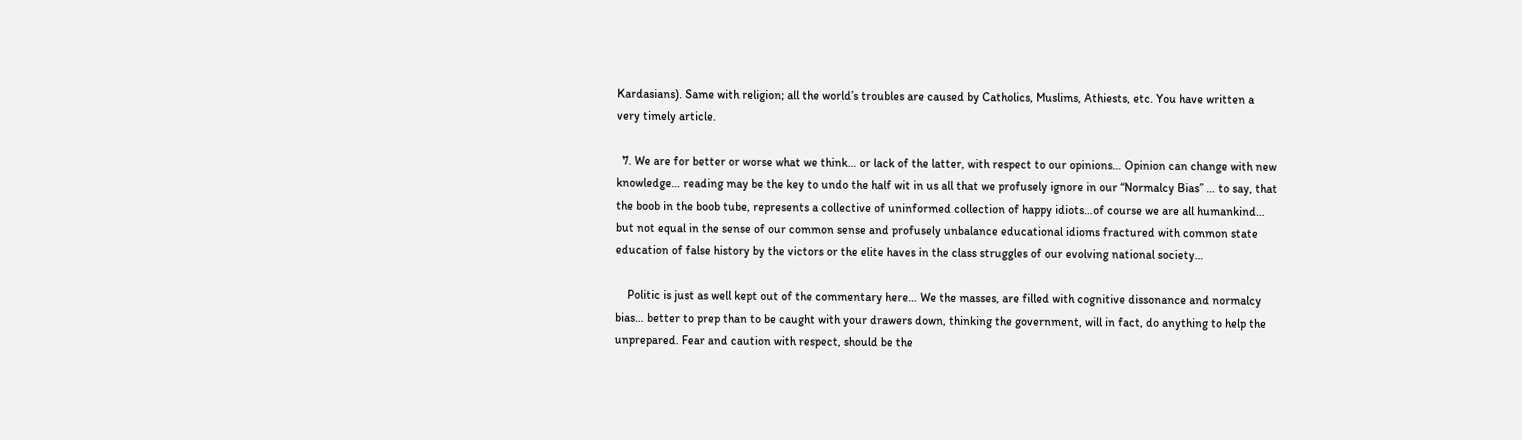Kardasians). Same with religion; all the world’s troubles are caused by Catholics, Muslims, Athiests, etc. You have written a very timely article.

  7. We are for better or worse what we think… or lack of the latter, with respect to our opinions… Opinion can change with new knowledge… reading may be the key to undo the half wit in us all that we profusely ignore in our “Normalcy Bias” … to say, that the boob in the boob tube, represents a collective of uninformed collection of happy idiots…of course we are all humankind… but not equal in the sense of our common sense and profusely unbalance educational idioms fractured with common state education of false history by the victors or the elite haves in the class struggles of our evolving national society…

    Politic is just as well kept out of the commentary here… We the masses, are filled with cognitive dissonance and normalcy bias… better to prep than to be caught with your drawers down, thinking the government, will in fact, do anything to help the unprepared. Fear and caution with respect, should be the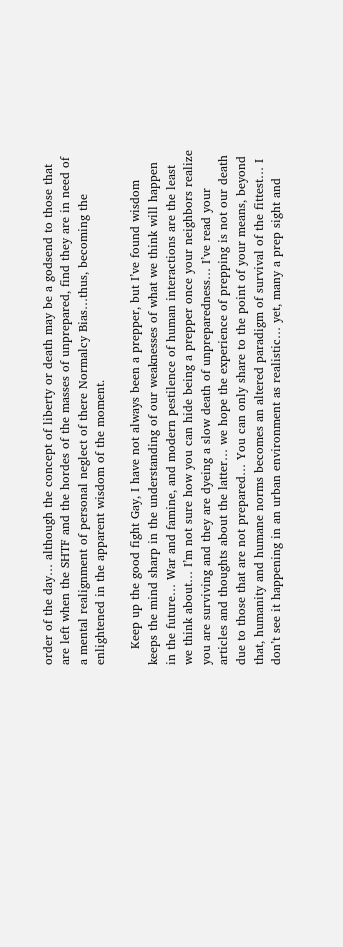order of the day… although the concept of liberty or death may be a godsend to those that are left when the SHTF and the hordes of the masses of unprepared, find they are in need of a mental realignment of personal neglect of there Normalcy Bias…thus, becoming the enlightened in the apparent wisdom of the moment.

    Keep up the good fight Gay, I have not always been a prepper, but I’ve found wisdom keeps the mind sharp in the understanding of our weaknesses of what we think will happen in the future… War and famine, and modern pestilence of human interactions are the least we think about… I’m not sure how you can hide being a prepper once your neighbors realize you are surviving and they are dyeing a slow death of unpreparedness… I’ve read your articles and thoughts about the latter… we hope the experience of prepping is not our death due to those that are not prepared… You can only share to the point of your means, beyond that, humanity and humane norms becomes an altered paradigm of survival of the fittest… I don’t see it happening in an urban environment as realistic… yet, many a prep sight and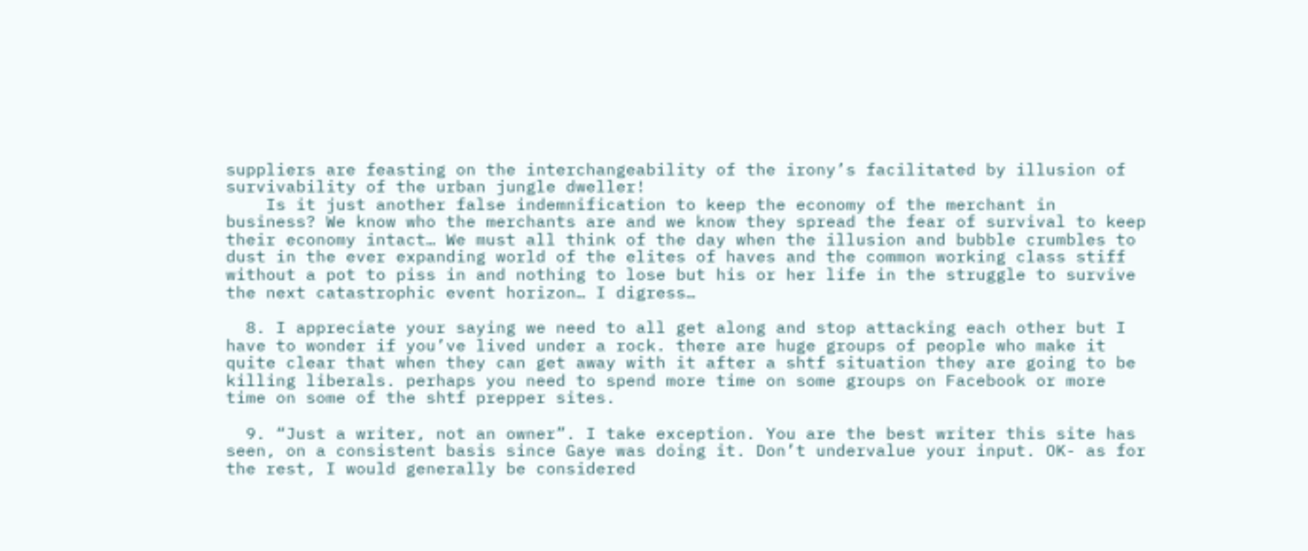suppliers are feasting on the interchangeability of the irony’s facilitated by illusion of survivability of the urban jungle dweller!
    Is it just another false indemnification to keep the economy of the merchant in business? We know who the merchants are and we know they spread the fear of survival to keep their economy intact… We must all think of the day when the illusion and bubble crumbles to dust in the ever expanding world of the elites of haves and the common working class stiff without a pot to piss in and nothing to lose but his or her life in the struggle to survive the next catastrophic event horizon… I digress…

  8. I appreciate your saying we need to all get along and stop attacking each other but I have to wonder if you’ve lived under a rock. there are huge groups of people who make it quite clear that when they can get away with it after a shtf situation they are going to be killing liberals. perhaps you need to spend more time on some groups on Facebook or more time on some of the shtf prepper sites.

  9. “Just a writer, not an owner”. I take exception. You are the best writer this site has seen, on a consistent basis since Gaye was doing it. Don’t undervalue your input. OK- as for the rest, I would generally be considered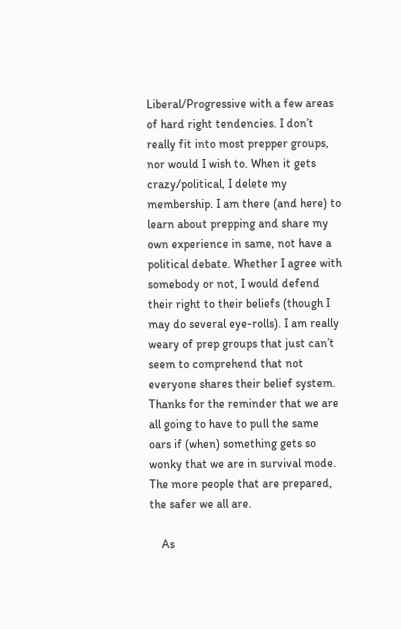Liberal/Progressive with a few areas of hard right tendencies. I don’t really fit into most prepper groups, nor would I wish to. When it gets crazy/political, I delete my membership. I am there (and here) to learn about prepping and share my own experience in same, not have a political debate. Whether I agree with somebody or not, I would defend their right to their beliefs (though I may do several eye-rolls). I am really weary of prep groups that just can’t seem to comprehend that not everyone shares their belief system. Thanks for the reminder that we are all going to have to pull the same oars if (when) something gets so wonky that we are in survival mode. The more people that are prepared, the safer we all are.

    As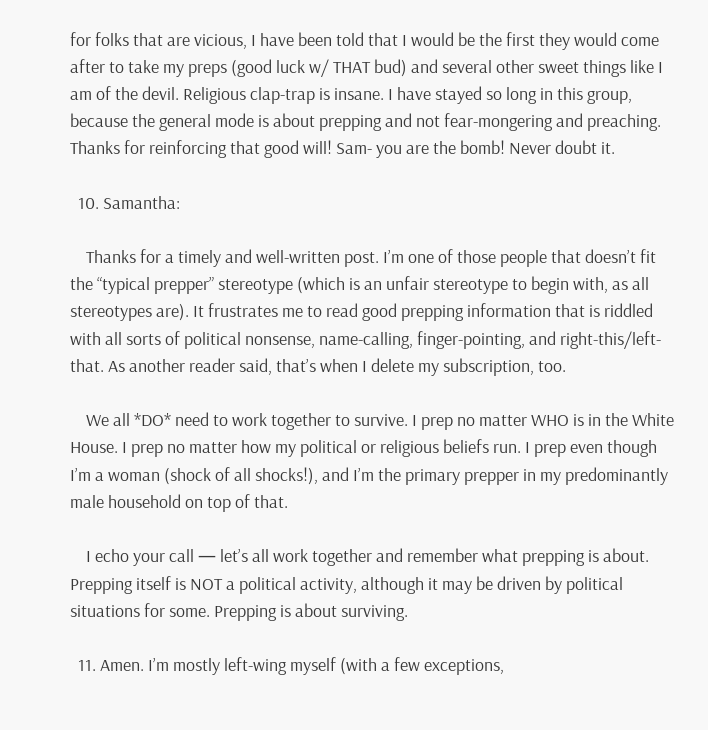for folks that are vicious, I have been told that I would be the first they would come after to take my preps (good luck w/ THAT bud) and several other sweet things like I am of the devil. Religious clap-trap is insane. I have stayed so long in this group, because the general mode is about prepping and not fear-mongering and preaching. Thanks for reinforcing that good will! Sam- you are the bomb! Never doubt it.

  10. Samantha:

    Thanks for a timely and well-written post. I’m one of those people that doesn’t fit the “typical prepper” stereotype (which is an unfair stereotype to begin with, as all stereotypes are). It frustrates me to read good prepping information that is riddled with all sorts of political nonsense, name-calling, finger-pointing, and right-this/left-that. As another reader said, that’s when I delete my subscription, too.

    We all *DO* need to work together to survive. I prep no matter WHO is in the White House. I prep no matter how my political or religious beliefs run. I prep even though I’m a woman (shock of all shocks!), and I’m the primary prepper in my predominantly male household on top of that.

    I echo your call — let’s all work together and remember what prepping is about. Prepping itself is NOT a political activity, although it may be driven by political situations for some. Prepping is about surviving.

  11. Amen. I’m mostly left-wing myself (with a few exceptions,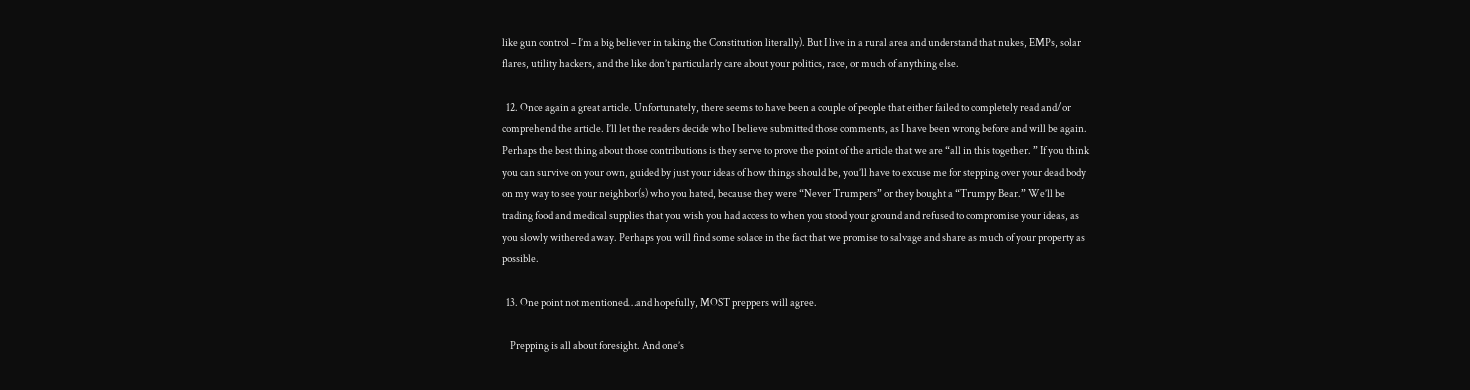like gun control – I’m a big believer in taking the Constitution literally). But I live in a rural area and understand that nukes, EMPs, solar flares, utility hackers, and the like don’t particularly care about your politics, race, or much of anything else.

  12. Once again a great article. Unfortunately, there seems to have been a couple of people that either failed to completely read and/or comprehend the article. I’ll let the readers decide who I believe submitted those comments, as I have been wrong before and will be again. Perhaps the best thing about those contributions is they serve to prove the point of the article that we are “all in this together. ” If you think you can survive on your own, guided by just your ideas of how things should be, you’ll have to excuse me for stepping over your dead body on my way to see your neighbor(s) who you hated, because they were “Never Trumpers” or they bought a “Trumpy Bear.” We’ll be trading food and medical supplies that you wish you had access to when you stood your ground and refused to compromise your ideas, as you slowly withered away. Perhaps you will find some solace in the fact that we promise to salvage and share as much of your property as possible.

  13. One point not mentioned…and hopefully, MOST preppers will agree.

    Prepping is all about foresight. And one’s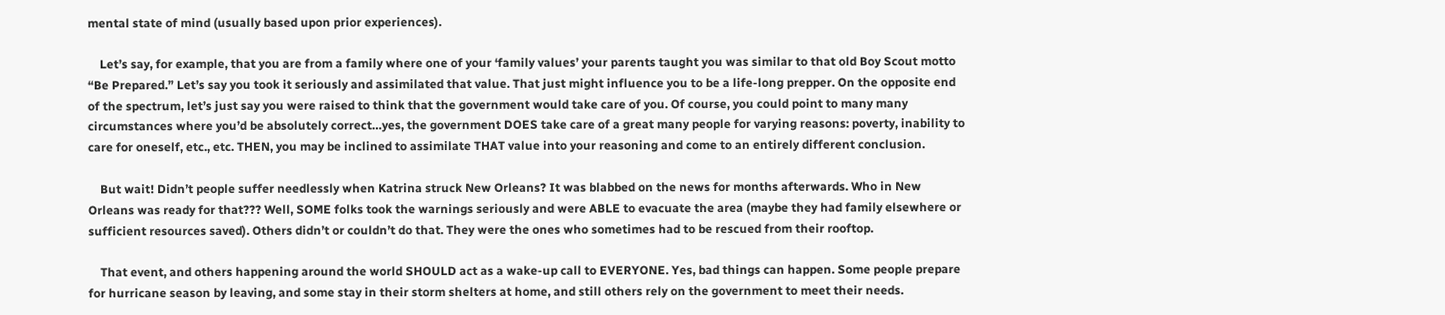mental state of mind (usually based upon prior experiences).

    Let’s say, for example, that you are from a family where one of your ‘family values’ your parents taught you was similar to that old Boy Scout motto “Be Prepared.” Let’s say you took it seriously and assimilated that value. That just might influence you to be a life-long prepper. On the opposite end of the spectrum, let’s just say you were raised to think that the government would take care of you. Of course, you could point to many many circumstances where you’d be absolutely correct…yes, the government DOES take care of a great many people for varying reasons: poverty, inability to care for oneself, etc., etc. THEN, you may be inclined to assimilate THAT value into your reasoning and come to an entirely different conclusion.

    But wait! Didn’t people suffer needlessly when Katrina struck New Orleans? It was blabbed on the news for months afterwards. Who in New Orleans was ready for that??? Well, SOME folks took the warnings seriously and were ABLE to evacuate the area (maybe they had family elsewhere or sufficient resources saved). Others didn’t or couldn’t do that. They were the ones who sometimes had to be rescued from their rooftop.

    That event, and others happening around the world SHOULD act as a wake-up call to EVERYONE. Yes, bad things can happen. Some people prepare for hurricane season by leaving, and some stay in their storm shelters at home, and still others rely on the government to meet their needs.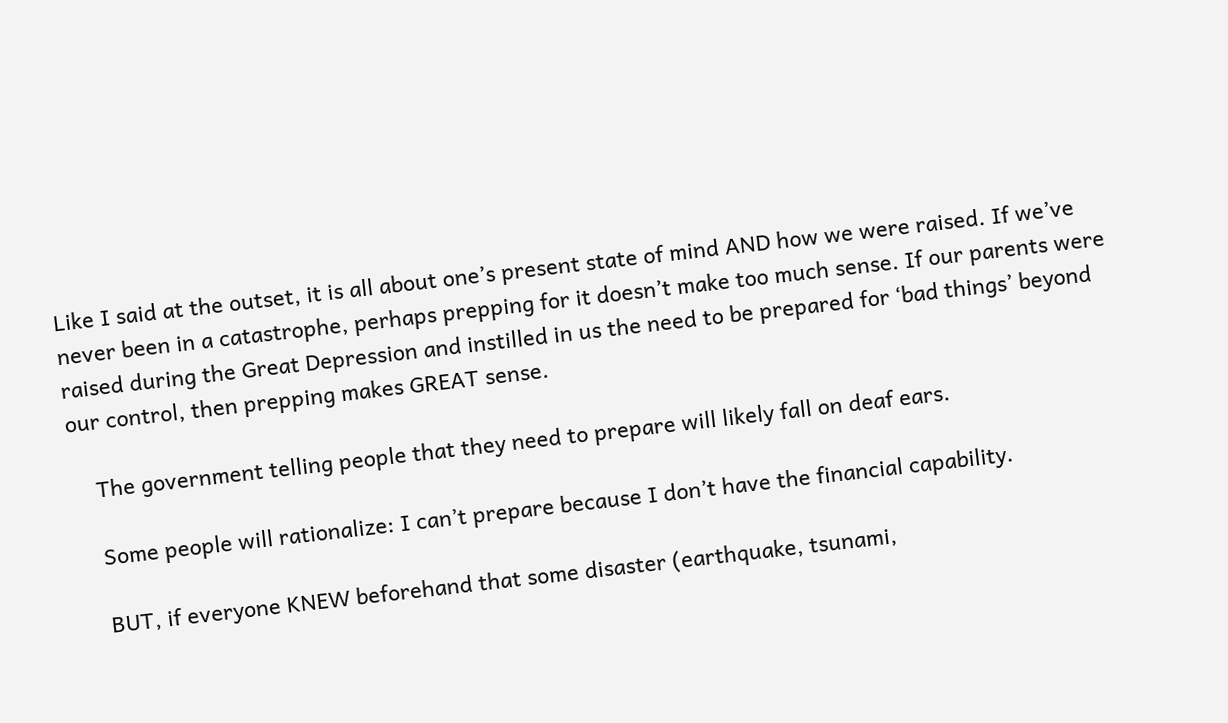Like I said at the outset, it is all about one’s present state of mind AND how we were raised. If we’ve never been in a catastrophe, perhaps prepping for it doesn’t make too much sense. If our parents were raised during the Great Depression and instilled in us the need to be prepared for ‘bad things’ beyond our control, then prepping makes GREAT sense.

    The government telling people that they need to prepare will likely fall on deaf ears.

    Some people will rationalize: I can’t prepare because I don’t have the financial capability.

    BUT, if everyone KNEW beforehand that some disaster (earthquake, tsunami,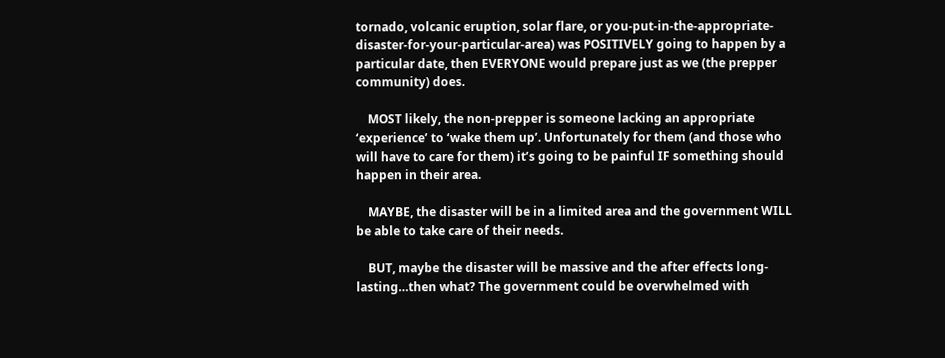tornado, volcanic eruption, solar flare, or you-put-in-the-appropriate-disaster-for-your-particular-area) was POSITIVELY going to happen by a particular date, then EVERYONE would prepare just as we (the prepper community) does.

    MOST likely, the non-prepper is someone lacking an appropriate ‘experience’ to ‘wake them up’. Unfortunately for them (and those who will have to care for them) it’s going to be painful IF something should happen in their area.

    MAYBE, the disaster will be in a limited area and the government WILL be able to take care of their needs.

    BUT, maybe the disaster will be massive and the after effects long-lasting…then what? The government could be overwhelmed with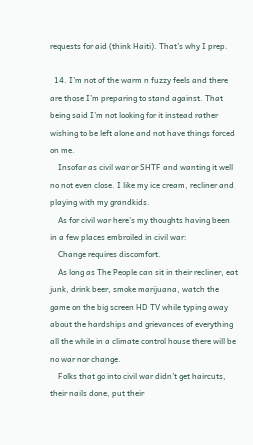requests for aid (think Haiti). That’s why I prep.

  14. I’m not of the warm n fuzzy feels and there are those I’m preparing to stand against. That being said I’m not looking for it instead rather wishing to be left alone and not have things forced on me.
    Insofar as civil war or SHTF and wanting it well no not even close. I like my ice cream, recliner and playing with my grandkids.
    As for civil war here’s my thoughts having been in a few places embroiled in civil war:
    Change requires discomfort.
    As long as The People can sit in their recliner, eat junk, drink beer, smoke marijuana, watch the game on the big screen HD TV while typing away about the hardships and grievances of everything all the while in a climate control house there will be no war nor change.
    Folks that go into civil war didn’t get haircuts, their nails done, put their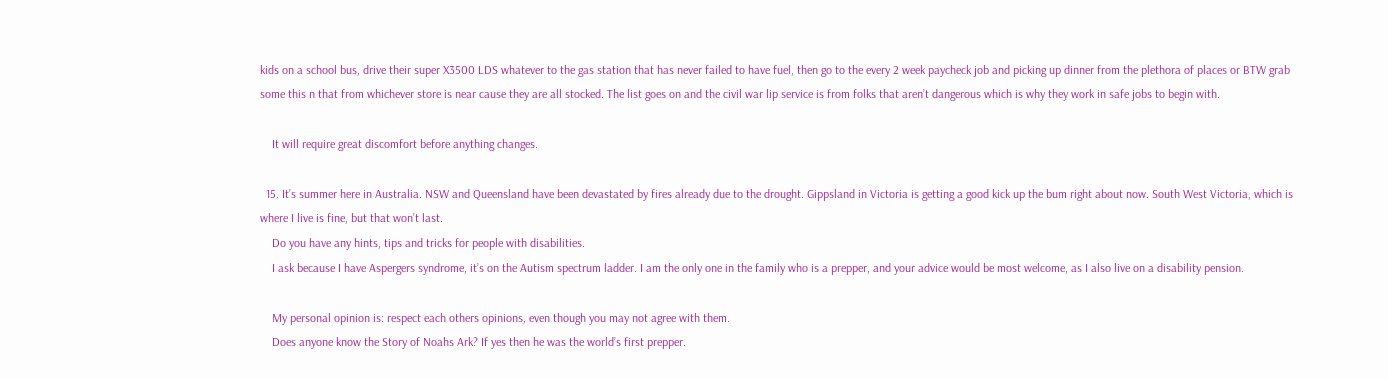kids on a school bus, drive their super X3500 LDS whatever to the gas station that has never failed to have fuel, then go to the every 2 week paycheck job and picking up dinner from the plethora of places or BTW grab some this n that from whichever store is near cause they are all stocked. The list goes on and the civil war lip service is from folks that aren’t dangerous which is why they work in safe jobs to begin with.

    It will require great discomfort before anything changes.

  15. It’s summer here in Australia. NSW and Queensland have been devastated by fires already due to the drought. Gippsland in Victoria is getting a good kick up the bum right about now. South West Victoria, which is where I live is fine, but that won’t last.
    Do you have any hints, tips and tricks for people with disabilities.
    I ask because I have Aspergers syndrome, it’s on the Autism spectrum ladder. I am the only one in the family who is a prepper, and your advice would be most welcome, as I also live on a disability pension.

    My personal opinion is: respect each others opinions, even though you may not agree with them.
    Does anyone know the Story of Noahs Ark? If yes then he was the world’s first prepper.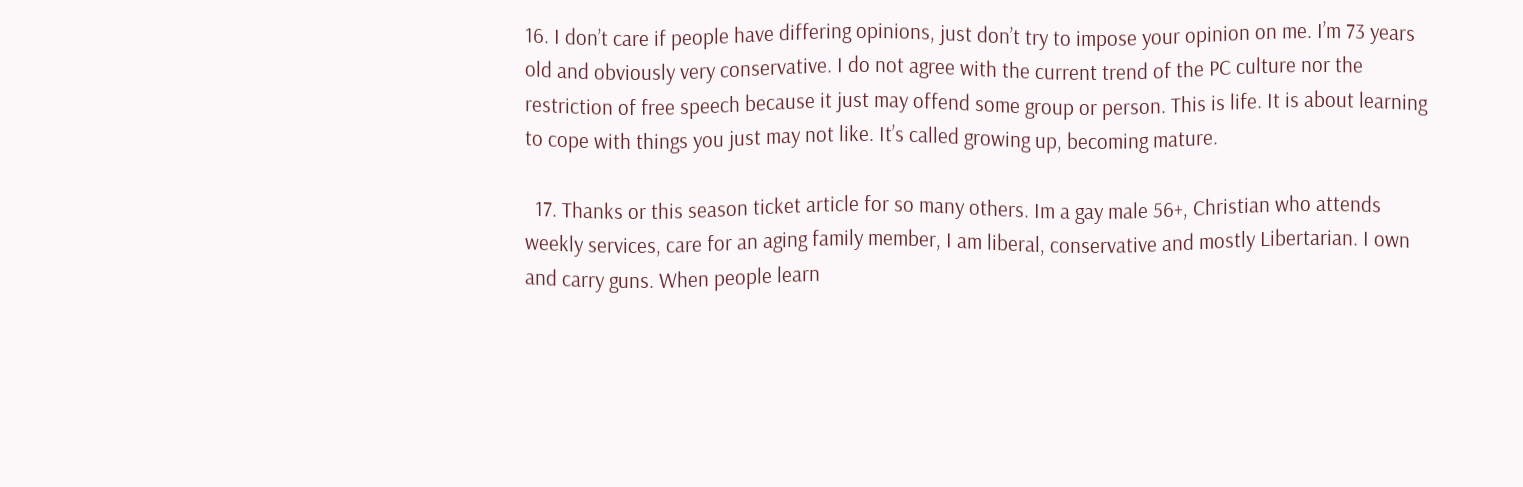16. I don’t care if people have differing opinions, just don’t try to impose your opinion on me. I’m 73 years old and obviously very conservative. I do not agree with the current trend of the PC culture nor the restriction of free speech because it just may offend some group or person. This is life. It is about learning to cope with things you just may not like. It’s called growing up, becoming mature.

  17. Thanks or this season ticket article for so many others. Im a gay male 56+, Christian who attends weekly services, care for an aging family member, I am liberal, conservative and mostly Libertarian. I own and carry guns. When people learn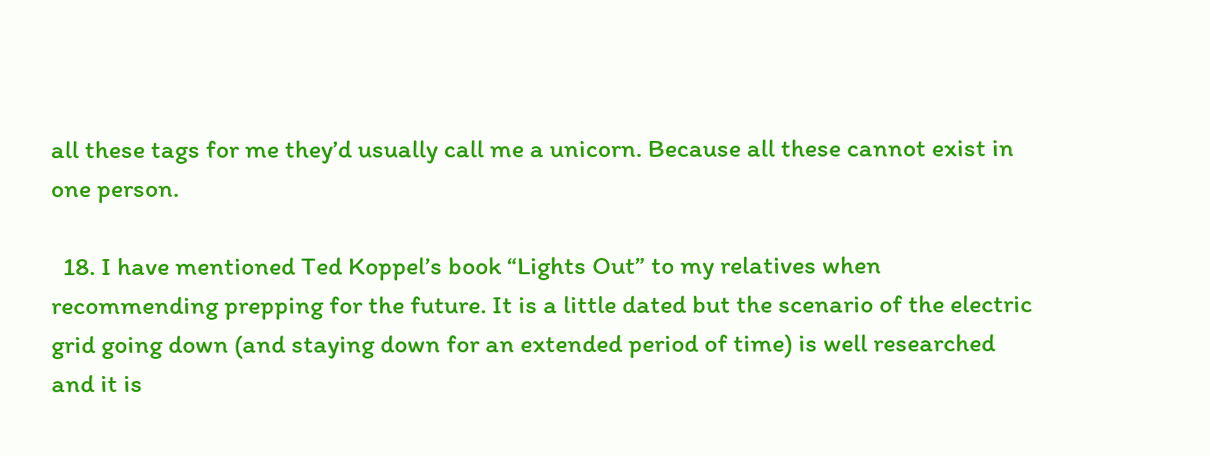all these tags for me they’d usually call me a unicorn. Because all these cannot exist in one person.

  18. I have mentioned Ted Koppel’s book “Lights Out” to my relatives when recommending prepping for the future. It is a little dated but the scenario of the electric grid going down (and staying down for an extended period of time) is well researched and it is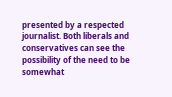presented by a respected journalist. Both liberals and conservatives can see the possibility of the need to be somewhat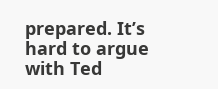prepared. It’s hard to argue with Ted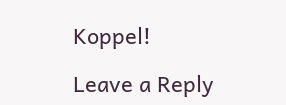Koppel!

Leave a Reply